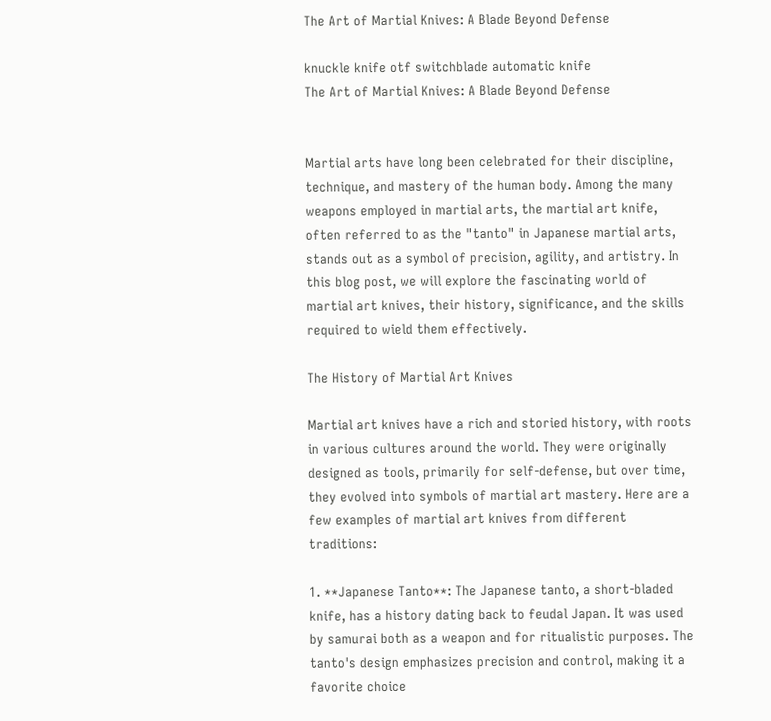The Art of Martial Knives: A Blade Beyond Defense

knuckle knife otf switchblade automatic knife
The Art of Martial Knives: A Blade Beyond Defense


Martial arts have long been celebrated for their discipline, technique, and mastery of the human body. Among the many weapons employed in martial arts, the martial art knife, often referred to as the "tanto" in Japanese martial arts, stands out as a symbol of precision, agility, and artistry. In this blog post, we will explore the fascinating world of martial art knives, their history, significance, and the skills required to wield them effectively.

The History of Martial Art Knives

Martial art knives have a rich and storied history, with roots in various cultures around the world. They were originally designed as tools, primarily for self-defense, but over time, they evolved into symbols of martial art mastery. Here are a few examples of martial art knives from different traditions:

1. **Japanese Tanto**: The Japanese tanto, a short-bladed knife, has a history dating back to feudal Japan. It was used by samurai both as a weapon and for ritualistic purposes. The tanto's design emphasizes precision and control, making it a favorite choice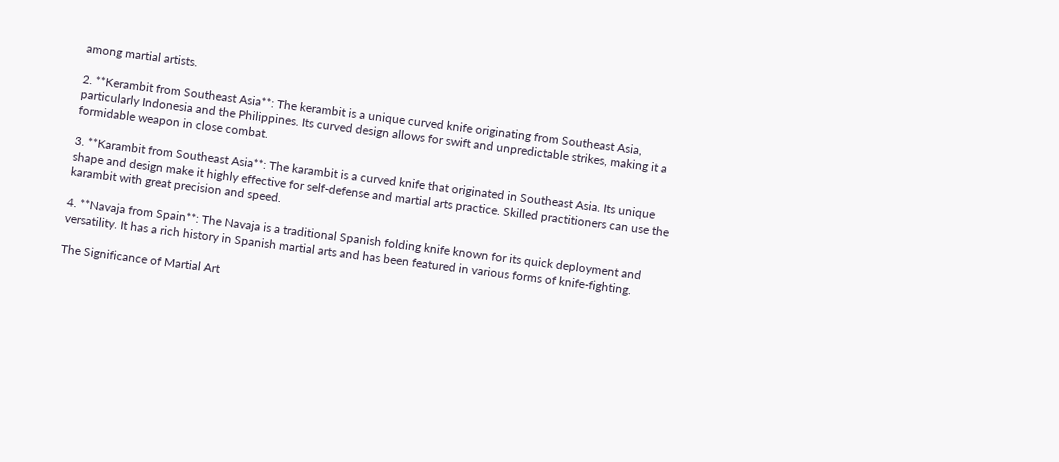among martial artists.

2. **Kerambit from Southeast Asia**: The kerambit is a unique curved knife originating from Southeast Asia, particularly Indonesia and the Philippines. Its curved design allows for swift and unpredictable strikes, making it a formidable weapon in close combat.

3. **Karambit from Southeast Asia**: The karambit is a curved knife that originated in Southeast Asia. Its unique shape and design make it highly effective for self-defense and martial arts practice. Skilled practitioners can use the karambit with great precision and speed.

4. **Navaja from Spain**: The Navaja is a traditional Spanish folding knife known for its quick deployment and versatility. It has a rich history in Spanish martial arts and has been featured in various forms of knife-fighting.

The Significance of Martial Art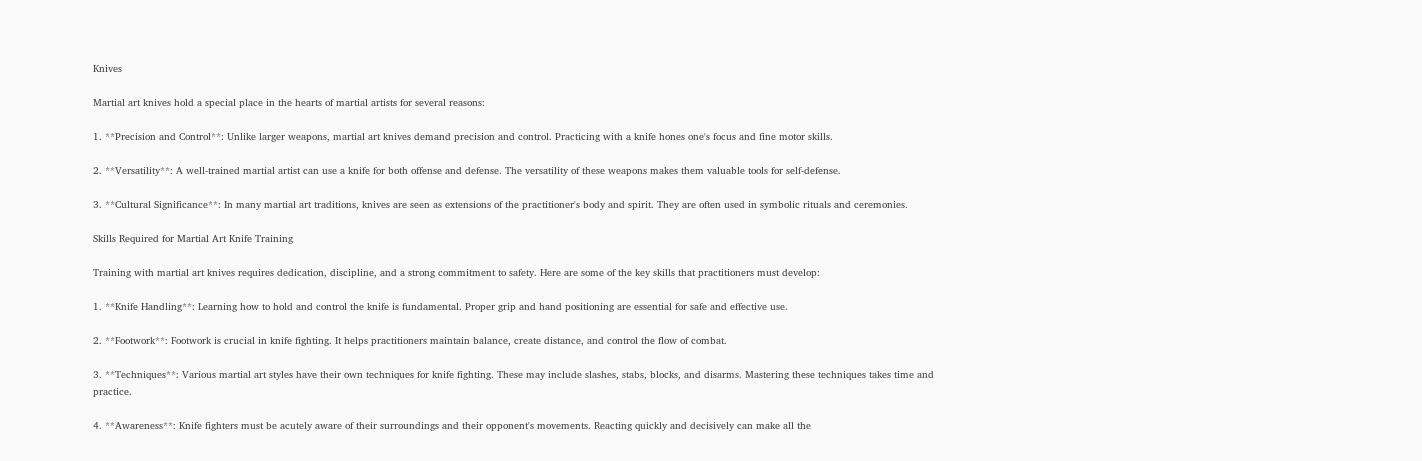Knives

Martial art knives hold a special place in the hearts of martial artists for several reasons:

1. **Precision and Control**: Unlike larger weapons, martial art knives demand precision and control. Practicing with a knife hones one's focus and fine motor skills.

2. **Versatility**: A well-trained martial artist can use a knife for both offense and defense. The versatility of these weapons makes them valuable tools for self-defense.

3. **Cultural Significance**: In many martial art traditions, knives are seen as extensions of the practitioner's body and spirit. They are often used in symbolic rituals and ceremonies.

Skills Required for Martial Art Knife Training

Training with martial art knives requires dedication, discipline, and a strong commitment to safety. Here are some of the key skills that practitioners must develop:

1. **Knife Handling**: Learning how to hold and control the knife is fundamental. Proper grip and hand positioning are essential for safe and effective use.

2. **Footwork**: Footwork is crucial in knife fighting. It helps practitioners maintain balance, create distance, and control the flow of combat.

3. **Techniques**: Various martial art styles have their own techniques for knife fighting. These may include slashes, stabs, blocks, and disarms. Mastering these techniques takes time and practice.

4. **Awareness**: Knife fighters must be acutely aware of their surroundings and their opponent's movements. Reacting quickly and decisively can make all the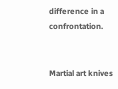difference in a confrontation.


Martial art knives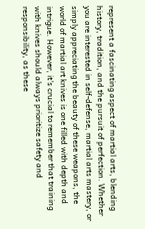represent a fascinating aspect of martial arts, blending history, tradition, and the pursuit of perfection. Whether you are interested in self-defense, martial arts mastery, or simply appreciating the beauty of these weapons, the world of martial art knives is one filled with depth and intrigue. However, it's crucial to remember that training with knives should always prioritize safety and responsibility, as these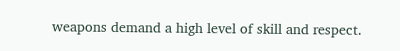weapons demand a high level of skill and respect.